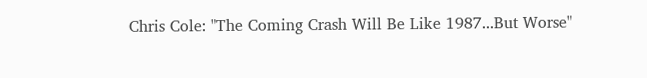Chris Cole: "The Coming Crash Will Be Like 1987...But Worse"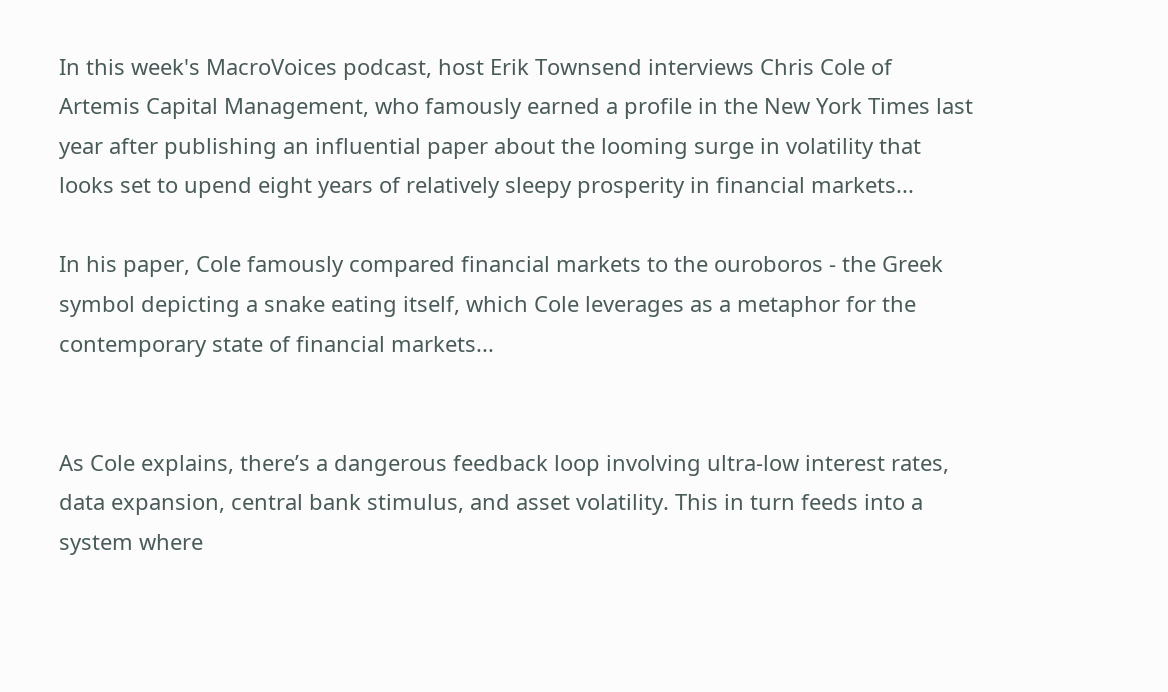In this week's MacroVoices podcast, host Erik Townsend interviews Chris Cole of Artemis Capital Management, who famously earned a profile in the New York Times last year after publishing an influential paper about the looming surge in volatility that looks set to upend eight years of relatively sleepy prosperity in financial markets...

In his paper, Cole famously compared financial markets to the ouroboros - the Greek symbol depicting a snake eating itself, which Cole leverages as a metaphor for the contemporary state of financial markets...


As Cole explains, there’s a dangerous feedback loop involving ultra-low interest rates, data expansion, central bank stimulus, and asset volatility. This in turn feeds into a system where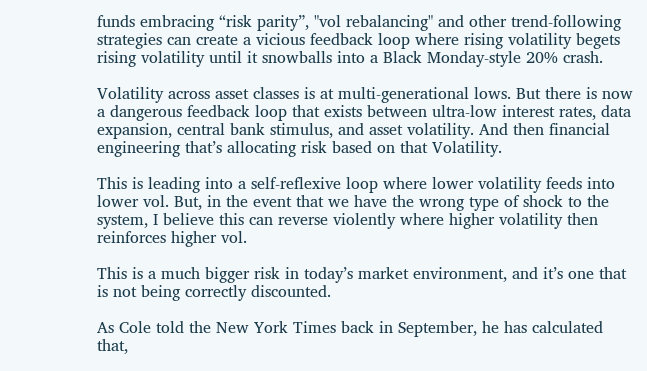funds embracing “risk parity”, "vol rebalancing" and other trend-following strategies can create a vicious feedback loop where rising volatility begets rising volatility until it snowballs into a Black Monday-style 20% crash.

Volatility across asset classes is at multi-generational lows. But there is now a dangerous feedback loop that exists between ultra-low interest rates, data expansion, central bank stimulus, and asset volatility. And then financial engineering that’s allocating risk based on that Volatility.

This is leading into a self-reflexive loop where lower volatility feeds into lower vol. But, in the event that we have the wrong type of shock to the system, I believe this can reverse violently where higher volatility then reinforces higher vol.

This is a much bigger risk in today’s market environment, and it’s one that is not being correctly discounted.

As Cole told the New York Times back in September, he has calculated that,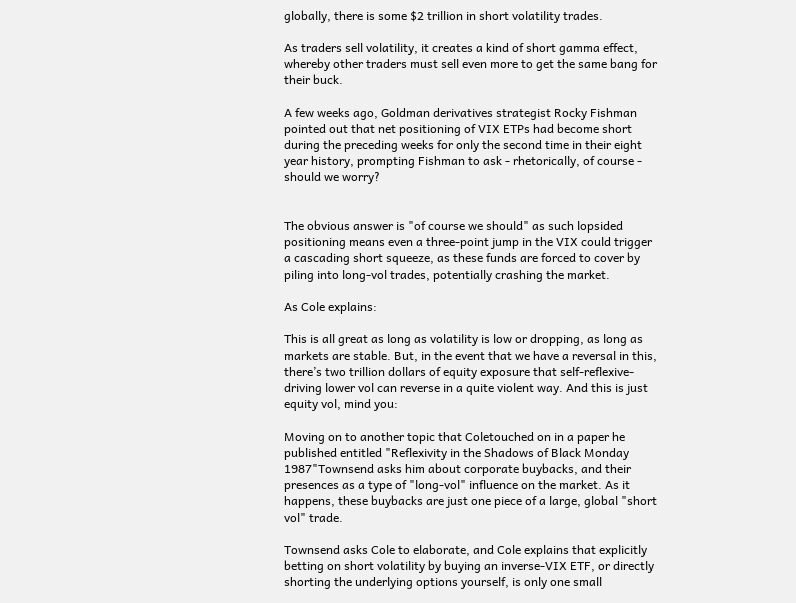globally, there is some $2 trillion in short volatility trades.

As traders sell volatility, it creates a kind of short gamma effect, whereby other traders must sell even more to get the same bang for their buck.

A few weeks ago, Goldman derivatives strategist Rocky Fishman pointed out that net positioning of VIX ETPs had become short during the preceding weeks for only the second time in their eight year history, prompting Fishman to ask - rhetorically, of course - should we worry?


The obvious answer is "of course we should" as such lopsided positioning means even a three-point jump in the VIX could trigger a cascading short squeeze, as these funds are forced to cover by piling into long-vol trades, potentially crashing the market.

As Cole explains:

This is all great as long as volatility is low or dropping, as long as markets are stable. But, in the event that we have a reversal in this, there’s two trillion dollars of equity exposure that self-reflexive-driving lower vol can reverse in a quite violent way. And this is just equity vol, mind you:

Moving on to another topic that Coletouched on in a paper he published entitled "Reflexivity in the Shadows of Black Monday 1987"Townsend asks him about corporate buybacks, and their presences as a type of "long-vol" influence on the market. As it happens, these buybacks are just one piece of a large, global "short vol" trade.

Townsend asks Cole to elaborate, and Cole explains that explicitly betting on short volatility by buying an inverse-VIX ETF, or directly shorting the underlying options yourself, is only one small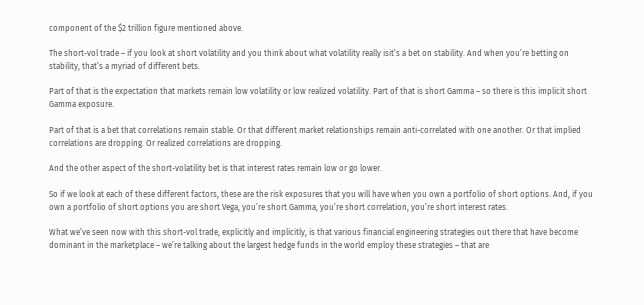component of the $2 trillion figure mentioned above.

The short-vol trade – if you look at short volatility and you think about what volatility really isit’s a bet on stability. And when you’re betting on stability, that’s a myriad of different bets.

Part of that is the expectation that markets remain low volatility or low realized volatility. Part of that is short Gamma – so there is this implicit short Gamma exposure.

Part of that is a bet that correlations remain stable. Or that different market relationships remain anti-correlated with one another. Or that implied correlations are dropping. Or realized correlations are dropping.

And the other aspect of the short-volatility bet is that interest rates remain low or go lower.

So if we look at each of these different factors, these are the risk exposures that you will have when you own a portfolio of short options. And, if you own a portfolio of short options you are short Vega, you’re short Gamma, you’re short correlation, you’re short interest rates.

What we’ve seen now with this short-vol trade, explicitly and implicitly, is that various financial engineering strategies out there that have become dominant in the marketplace – we’re talking about the largest hedge funds in the world employ these strategies – that are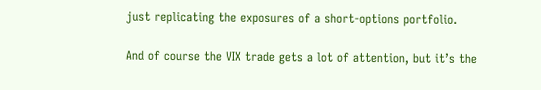just replicating the exposures of a short-options portfolio.

And of course the VIX trade gets a lot of attention, but it’s the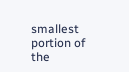smallest portion of the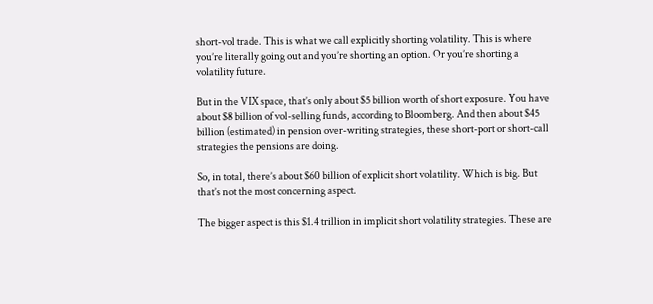short-vol trade. This is what we call explicitly shorting volatility. This is where you’re literally going out and you’re shorting an option. Or you’re shorting a volatility future.

But in the VIX space, that’s only about $5 billion worth of short exposure. You have about $8 billion of vol-selling funds, according to Bloomberg. And then about $45 billion (estimated) in pension over-writing strategies, these short-port or short-call strategies the pensions are doing.

So, in total, there’s about $60 billion of explicit short volatility. Which is big. But that’s not the most concerning aspect.

The bigger aspect is this $1.4 trillion in implicit short volatility strategies. These are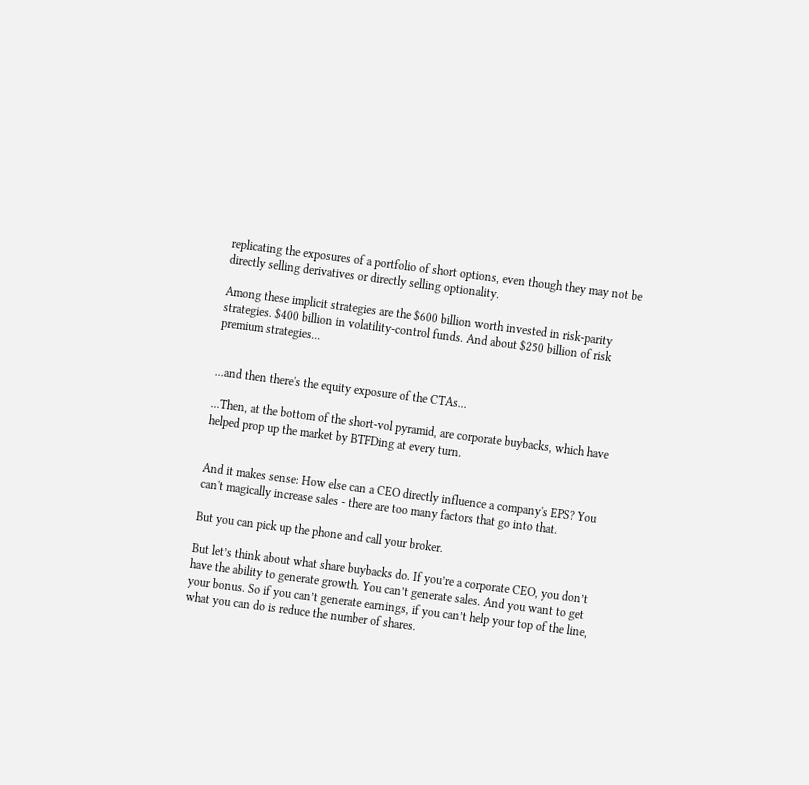replicating the exposures of a portfolio of short options, even though they may not be directly selling derivatives or directly selling optionality.

Among these implicit strategies are the $600 billion worth invested in risk-parity strategies. $400 billion in volatility-control funds. And about $250 billion of risk premium strategies...


...and then there's the equity exposure of the CTAs...

...Then, at the bottom of the short-vol pyramid, are corporate buybacks, which have helped prop up the market by BTFDing at every turn.


And it makes sense: How else can a CEO directly influence a company's EPS? You can't magically increase sales - there are too many factors that go into that.

But you can pick up the phone and call your broker.

But let’s think about what share buybacks do. If you’re a corporate CEO, you don’t have the ability to generate growth. You can’t generate sales. And you want to get your bonus. So if you can’t generate earnings, if you can’t help your top of the line, what you can do is reduce the number of shares.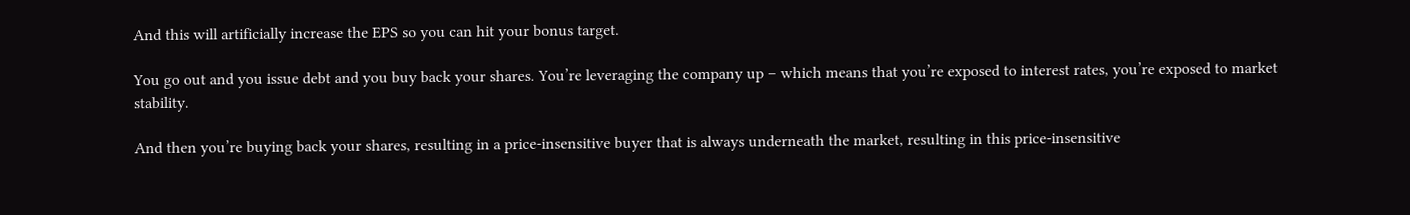And this will artificially increase the EPS so you can hit your bonus target.

You go out and you issue debt and you buy back your shares. You’re leveraging the company up – which means that you’re exposed to interest rates, you’re exposed to market stability.

And then you’re buying back your shares, resulting in a price-insensitive buyer that is always underneath the market, resulting in this price-insensitive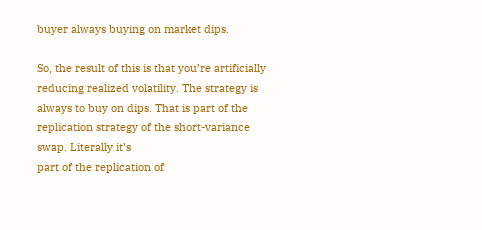buyer always buying on market dips.

So, the result of this is that you’re artificially reducing realized volatility. The strategy is always to buy on dips. That is part of the replication strategy of the short-variance swap. Literally it’s
part of the replication of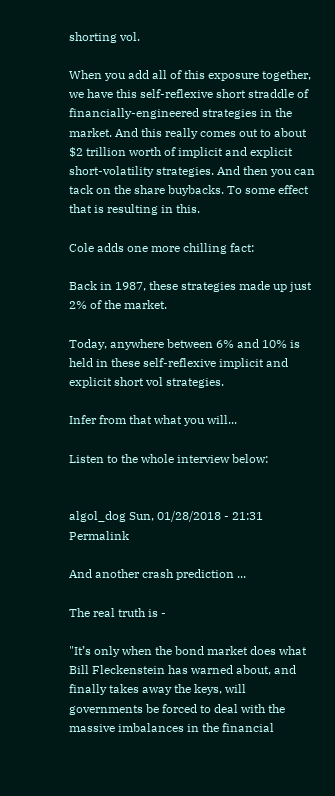shorting vol.

When you add all of this exposure together, we have this self-reflexive short straddle of financially-engineered strategies in the market. And this really comes out to about $2 trillion worth of implicit and explicit short-volatility strategies. And then you can tack on the share buybacks. To some effect that is resulting in this.

Cole adds one more chilling fact:

Back in 1987, these strategies made up just 2% of the market.

Today, anywhere between 6% and 10% is held in these self-reflexive implicit and explicit short vol strategies.

Infer from that what you will...

Listen to the whole interview below:


algol_dog Sun, 01/28/2018 - 21:31 Permalink

And another crash prediction ...

The real truth is -

"It’s only when the bond market does what Bill Fleckenstein has warned about, and finally takes away the keys, will governments be forced to deal with the massive imbalances in the financial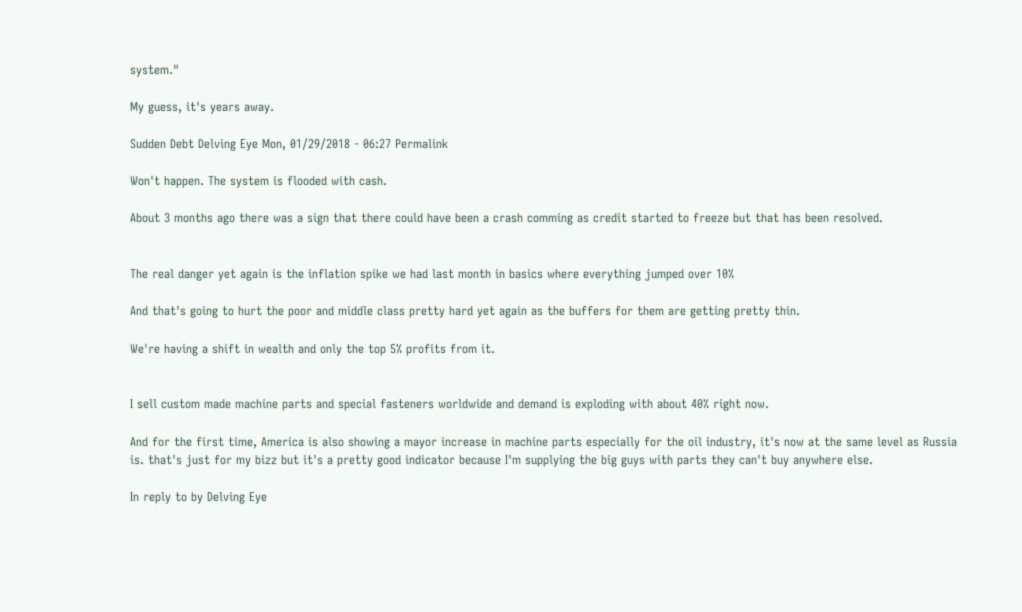system."

My guess, it's years away.

Sudden Debt Delving Eye Mon, 01/29/2018 - 06:27 Permalink

Won't happen. The system is flooded with cash.

About 3 months ago there was a sign that there could have been a crash comming as credit started to freeze but that has been resolved.


The real danger yet again is the inflation spike we had last month in basics where everything jumped over 10%

And that's going to hurt the poor and middle class pretty hard yet again as the buffers for them are getting pretty thin.

We're having a shift in wealth and only the top 5% profits from it.


I sell custom made machine parts and special fasteners worldwide and demand is exploding with about 40% right now.

And for the first time, America is also showing a mayor increase in machine parts especially for the oil industry, it's now at the same level as Russia is. that's just for my bizz but it's a pretty good indicator because I'm supplying the big guys with parts they can't buy anywhere else.

In reply to by Delving Eye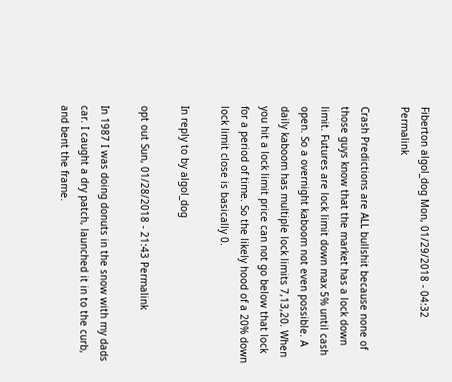Fiberton algol_dog Mon, 01/29/2018 - 04:32 Permalink

Crash Predictions are ALL bullshit because none of those guys know that the market has a lock down limit. Futures are lock limit down max 5% until cash open. So a overnight kaboom not even possible. A daily kaboom has multiple lock limits 7,13,20. When you hit a lock limit price can not go below that lock for a period of time. So the likely hood of a 20% down lock limit close is basically 0.

In reply to by algol_dog

opt out Sun, 01/28/2018 - 21:43 Permalink

In 1987 I was doing donuts in the snow with my dads car. I caught a dry patch, launched it in to the curb, and bent the frame.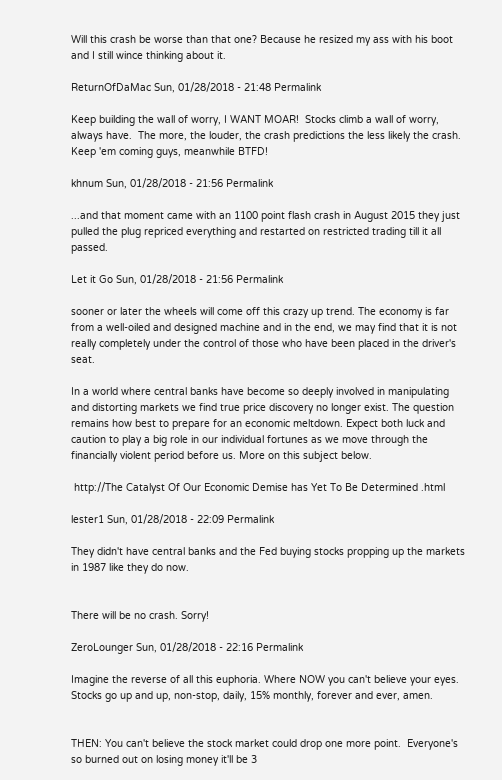Will this crash be worse than that one? Because he resized my ass with his boot and I still wince thinking about it.

ReturnOfDaMac Sun, 01/28/2018 - 21:48 Permalink

Keep building the wall of worry, I WANT MOAR!  Stocks climb a wall of worry, always have.  The more, the louder, the crash predictions the less likely the crash.  Keep 'em coming guys, meanwhile BTFD!

khnum Sun, 01/28/2018 - 21:56 Permalink

...and that moment came with an 1100 point flash crash in August 2015 they just pulled the plug repriced everything and restarted on restricted trading till it all passed.

Let it Go Sun, 01/28/2018 - 21:56 Permalink

sooner or later the wheels will come off this crazy up trend. The economy is far from a well-oiled and designed machine and in the end, we may find that it is not really completely under the control of those who have been placed in the driver's seat.

In a world where central banks have become so deeply involved in manipulating and distorting markets we find true price discovery no longer exist. The question remains how best to prepare for an economic meltdown. Expect both luck and caution to play a big role in our individual fortunes as we move through the financially violent period before us. More on this subject below.

 http://The Catalyst Of Our Economic Demise has Yet To Be Determined .html

lester1 Sun, 01/28/2018 - 22:09 Permalink

They didn't have central banks and the Fed buying stocks propping up the markets in 1987 like they do now.


There will be no crash. Sorry!

ZeroLounger Sun, 01/28/2018 - 22:16 Permalink

Imagine the reverse of all this euphoria. Where NOW you can't believe your eyes. Stocks go up and up, non-stop, daily, 15% monthly, forever and ever, amen.


THEN: You can't believe the stock market could drop one more point.  Everyone's so burned out on losing money it'll be 3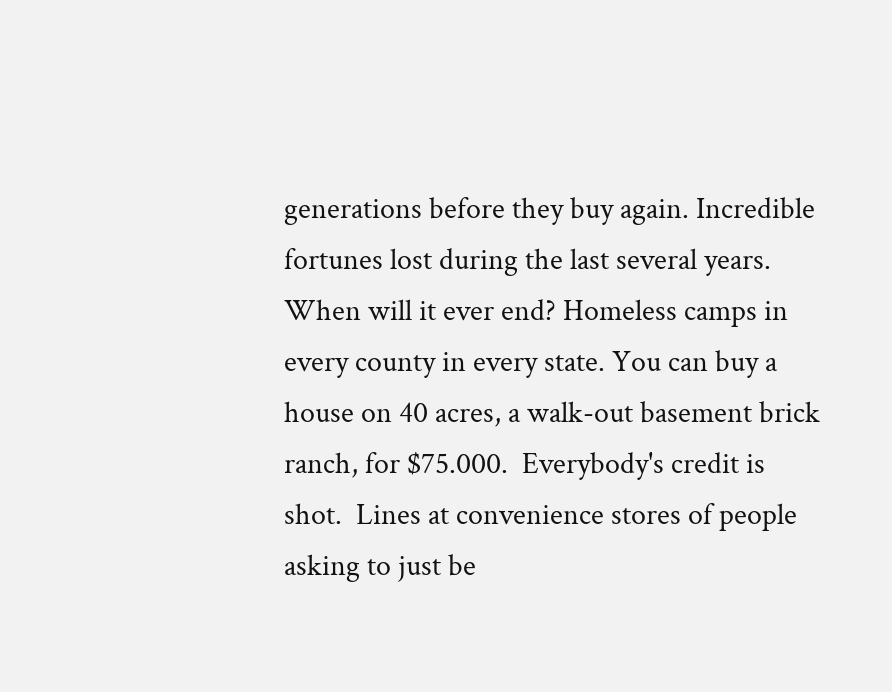generations before they buy again. Incredible fortunes lost during the last several years.  When will it ever end? Homeless camps in every county in every state. You can buy a house on 40 acres, a walk-out basement brick ranch, for $75.000.  Everybody's credit is shot.  Lines at convenience stores of people asking to just be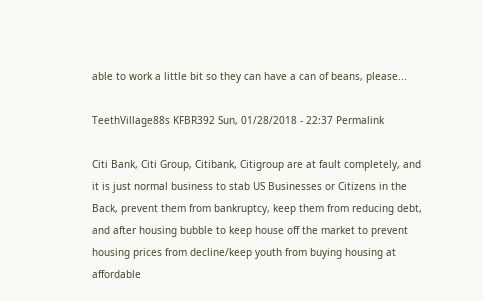able to work a little bit so they can have a can of beans, please...

TeethVillage88s KFBR392 Sun, 01/28/2018 - 22:37 Permalink

Citi Bank, Citi Group, Citibank, Citigroup are at fault completely, and it is just normal business to stab US Businesses or Citizens in the Back, prevent them from bankruptcy, keep them from reducing debt, and after housing bubble to keep house off the market to prevent housing prices from decline/keep youth from buying housing at affordable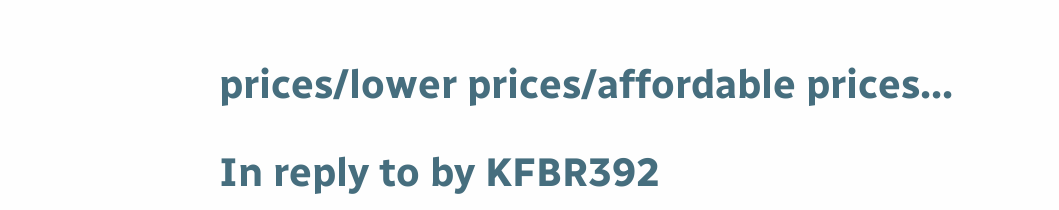prices/lower prices/affordable prices...

In reply to by KFBR392